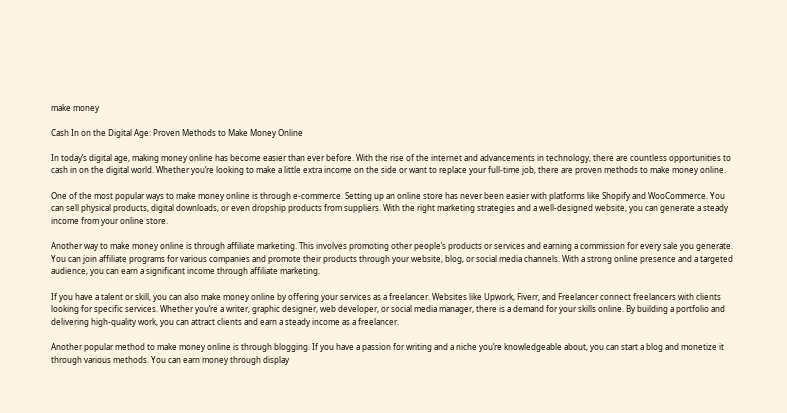make money

Cash In on the Digital Age: Proven Methods to Make Money Online

In today’s digital age, making money online has become easier than ever before. With the rise of the internet and advancements in technology, there are countless opportunities to cash in on the digital world. Whether you’re looking to make a little extra income on the side or want to replace your full-time job, there are proven methods to make money online.

One of the most popular ways to make money online is through e-commerce. Setting up an online store has never been easier with platforms like Shopify and WooCommerce. You can sell physical products, digital downloads, or even dropship products from suppliers. With the right marketing strategies and a well-designed website, you can generate a steady income from your online store.

Another way to make money online is through affiliate marketing. This involves promoting other people’s products or services and earning a commission for every sale you generate. You can join affiliate programs for various companies and promote their products through your website, blog, or social media channels. With a strong online presence and a targeted audience, you can earn a significant income through affiliate marketing.

If you have a talent or skill, you can also make money online by offering your services as a freelancer. Websites like Upwork, Fiverr, and Freelancer connect freelancers with clients looking for specific services. Whether you’re a writer, graphic designer, web developer, or social media manager, there is a demand for your skills online. By building a portfolio and delivering high-quality work, you can attract clients and earn a steady income as a freelancer.

Another popular method to make money online is through blogging. If you have a passion for writing and a niche you’re knowledgeable about, you can start a blog and monetize it through various methods. You can earn money through display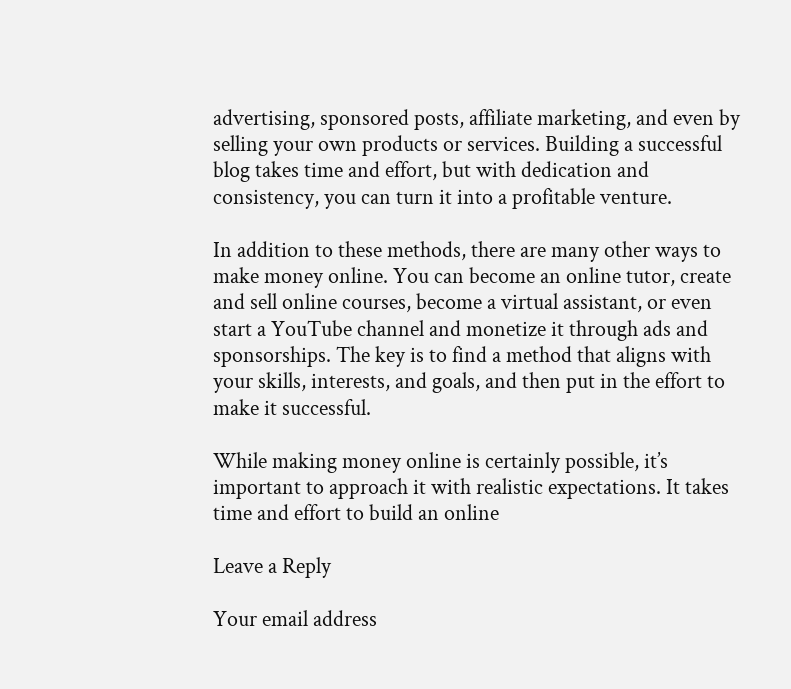advertising, sponsored posts, affiliate marketing, and even by selling your own products or services. Building a successful blog takes time and effort, but with dedication and consistency, you can turn it into a profitable venture.

In addition to these methods, there are many other ways to make money online. You can become an online tutor, create and sell online courses, become a virtual assistant, or even start a YouTube channel and monetize it through ads and sponsorships. The key is to find a method that aligns with your skills, interests, and goals, and then put in the effort to make it successful.

While making money online is certainly possible, it’s important to approach it with realistic expectations. It takes time and effort to build an online

Leave a Reply

Your email address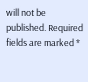will not be published. Required fields are marked *